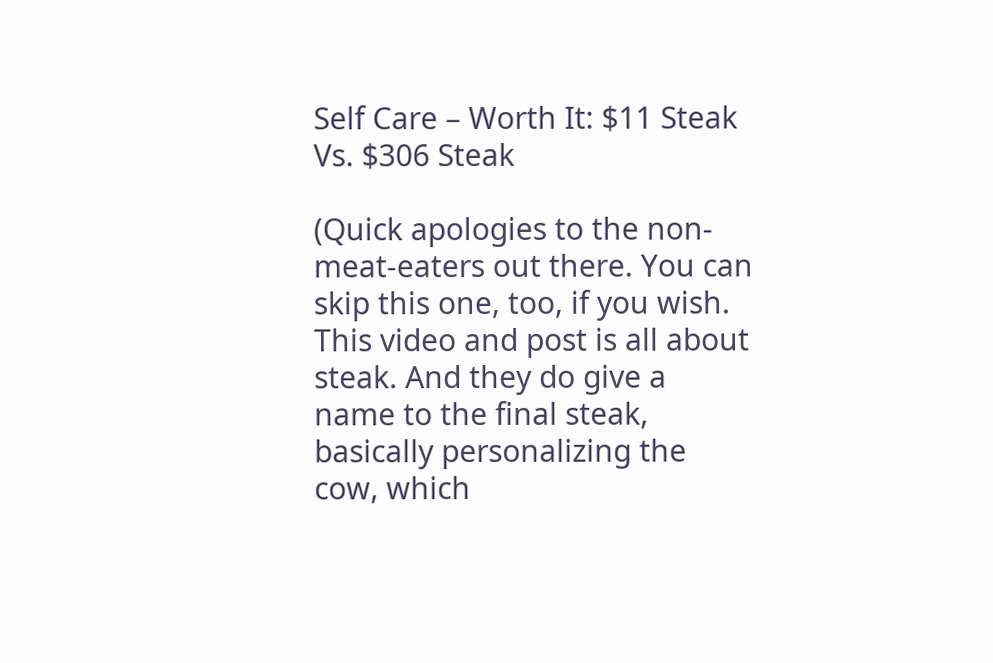Self Care – Worth It: $11 Steak Vs. $306 Steak

(Quick apologies to the non-meat-eaters out there. You can skip this one, too, if you wish. This video and post is all about steak. And they do give a name to the final steak, basically personalizing the cow, which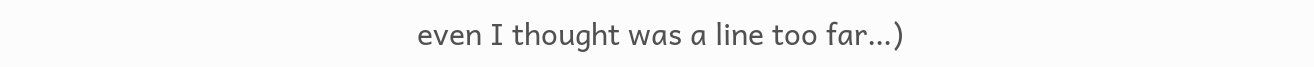even I thought was a line too far…)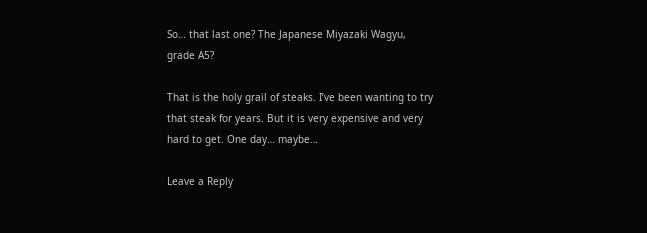So… that last one? The Japanese Miyazaki Wagyu, grade A5?

That is the holy grail of steaks. I’ve been wanting to try that steak for years. But it is very expensive and very hard to get. One day… maybe…

Leave a Reply